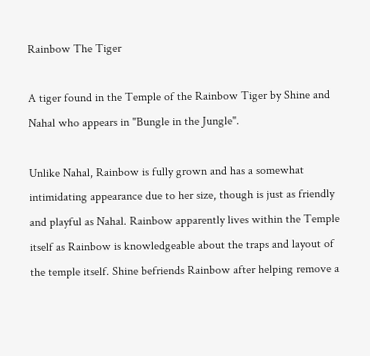Rainbow The Tiger

A tiger found in the Temple of the Rainbow Tiger by Shine and Nahal who appears in "Bungle in the Jungle".

Unlike Nahal, Rainbow is fully grown and has a somewhat intimidating appearance due to her size, though is just as friendly and playful as Nahal. Rainbow apparently lives within the Temple itself as Rainbow is knowledgeable about the traps and layout of the temple itself. Shine befriends Rainbow after helping remove a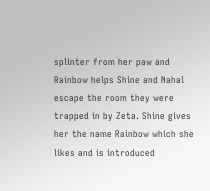splinter from her paw and Rainbow helps Shine and Nahal escape the room they were trapped in by Zeta. Shine gives her the name Rainbow which she likes and is introduced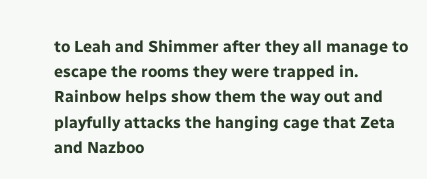to Leah and Shimmer after they all manage to escape the rooms they were trapped in. Rainbow helps show them the way out and playfully attacks the hanging cage that Zeta and Nazboo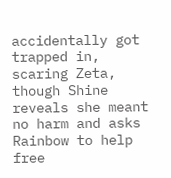accidentally got trapped in, scaring Zeta, though Shine reveals she meant no harm and asks Rainbow to help free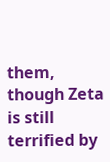them, though Zeta is still terrified by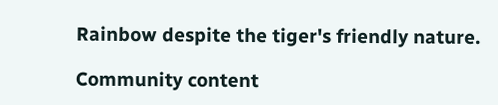Rainbow despite the tiger's friendly nature.

Community content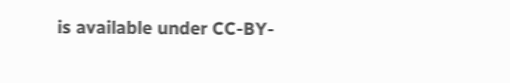is available under CC-BY-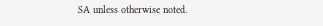SA unless otherwise noted.